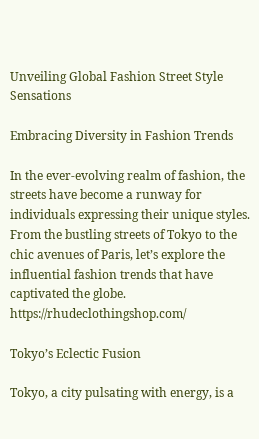Unveiling Global Fashion Street Style Sensations

Embracing Diversity in Fashion Trends

In the ever-evolving realm of fashion, the streets have become a runway for individuals expressing their unique styles. From the bustling streets of Tokyo to the chic avenues of Paris, let’s explore the influential fashion trends that have captivated the globe. https://rhudeclothingshop.com/

Tokyo’s Eclectic Fusion

Tokyo, a city pulsating with energy, is a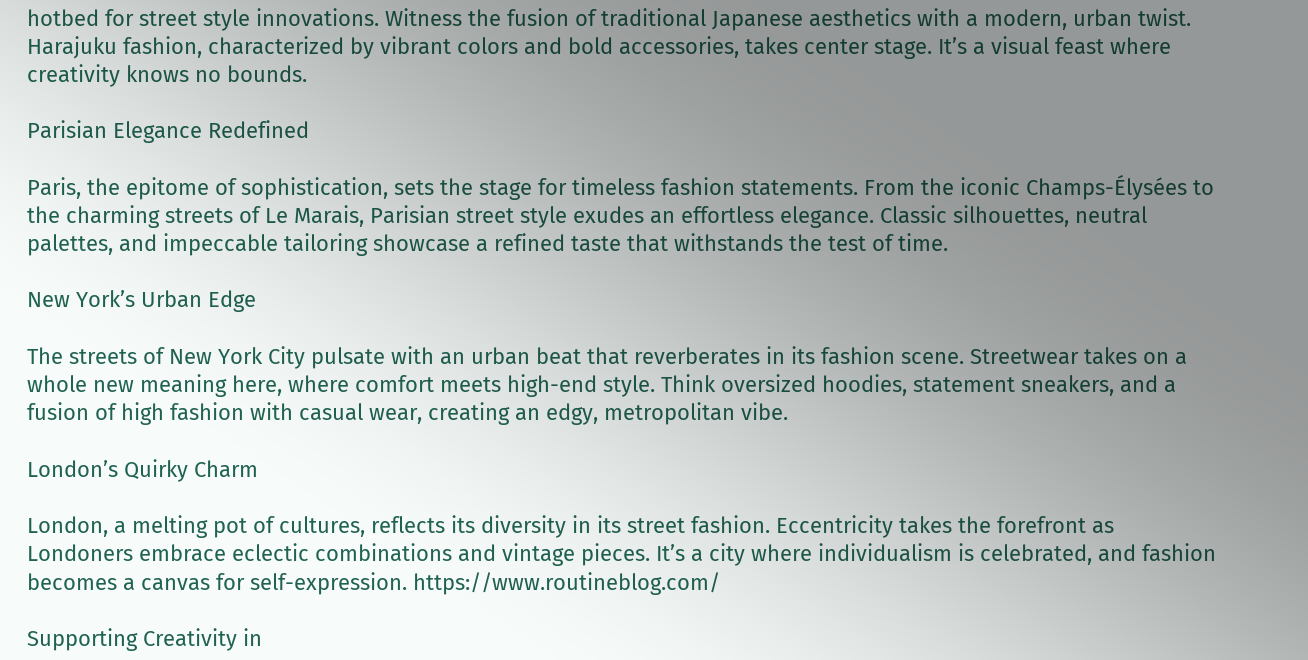hotbed for street style innovations. Witness the fusion of traditional Japanese aesthetics with a modern, urban twist. Harajuku fashion, characterized by vibrant colors and bold accessories, takes center stage. It’s a visual feast where creativity knows no bounds.

Parisian Elegance Redefined

Paris, the epitome of sophistication, sets the stage for timeless fashion statements. From the iconic Champs-Élysées to the charming streets of Le Marais, Parisian street style exudes an effortless elegance. Classic silhouettes, neutral palettes, and impeccable tailoring showcase a refined taste that withstands the test of time.

New York’s Urban Edge

The streets of New York City pulsate with an urban beat that reverberates in its fashion scene. Streetwear takes on a whole new meaning here, where comfort meets high-end style. Think oversized hoodies, statement sneakers, and a fusion of high fashion with casual wear, creating an edgy, metropolitan vibe.

London’s Quirky Charm

London, a melting pot of cultures, reflects its diversity in its street fashion. Eccentricity takes the forefront as Londoners embrace eclectic combinations and vintage pieces. It’s a city where individualism is celebrated, and fashion becomes a canvas for self-expression. https://www.routineblog.com/

Supporting Creativity in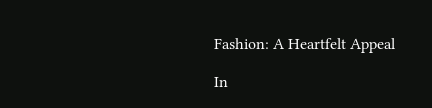Fashion: A Heartfelt Appeal

In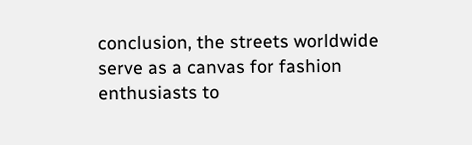conclusion, the streets worldwide serve as a canvas for fashion enthusiasts to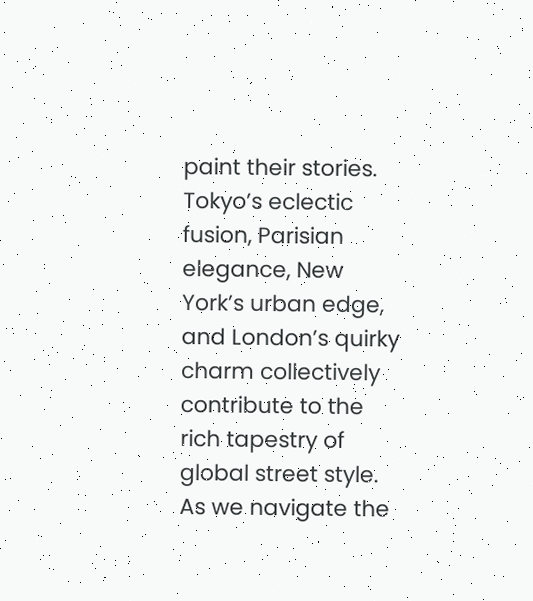paint their stories. Tokyo’s eclectic fusion, Parisian elegance, New York’s urban edge, and London’s quirky charm collectively contribute to the rich tapestry of global street style. As we navigate the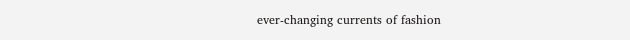ever-changing currents of fashion